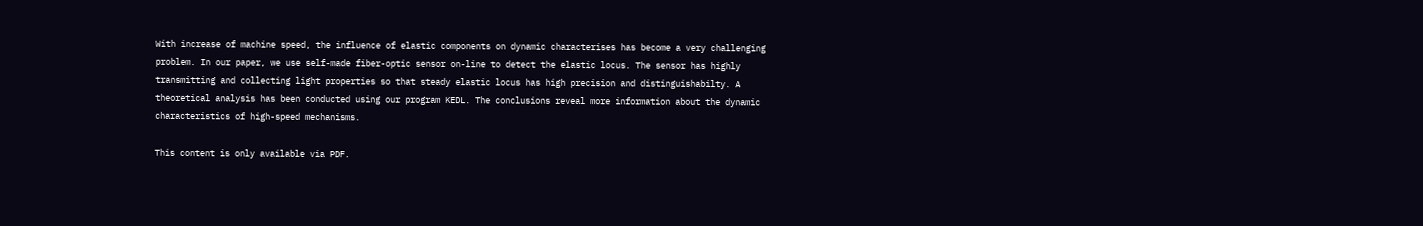With increase of machine speed, the influence of elastic components on dynamic characterises has become a very challenging problem. In our paper, we use self-made fiber-optic sensor on-line to detect the elastic locus. The sensor has highly transmitting and collecting light properties so that steady elastic locus has high precision and distinguishabilty. A theoretical analysis has been conducted using our program KEDL. The conclusions reveal more information about the dynamic characteristics of high-speed mechanisms.

This content is only available via PDF.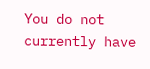You do not currently have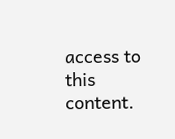access to this content.